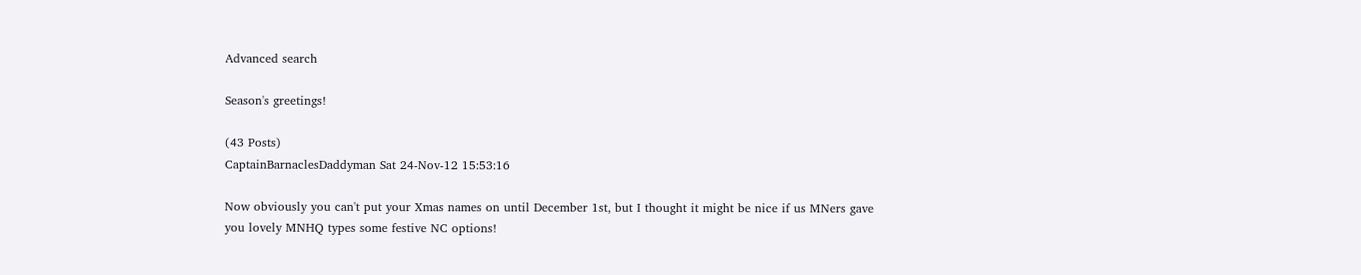Advanced search

Season's greetings!

(43 Posts)
CaptainBarnaclesDaddyman Sat 24-Nov-12 15:53:16

Now obviously you can't put your Xmas names on until December 1st, but I thought it might be nice if us MNers gave you lovely MNHQ types some festive NC options!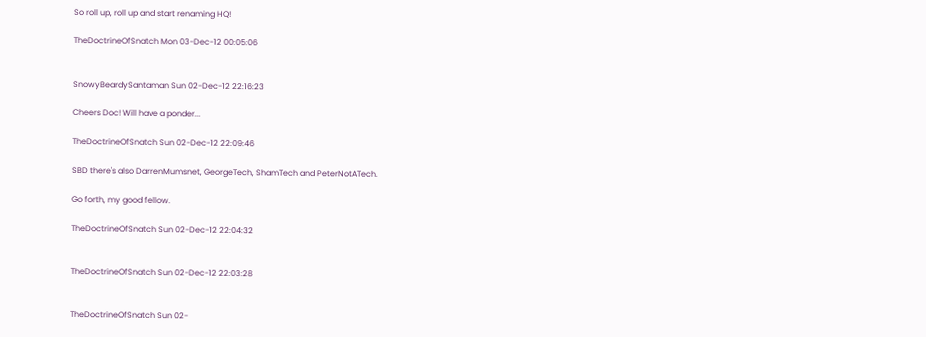So roll up, roll up and start renaming HQ!

TheDoctrineOfSnatch Mon 03-Dec-12 00:05:06


SnowyBeardySantaman Sun 02-Dec-12 22:16:23

Cheers Doc! Will have a ponder...

TheDoctrineOfSnatch Sun 02-Dec-12 22:09:46

SBD there's also DarrenMumsnet, GeorgeTech, ShamTech and PeterNotATech.

Go forth, my good fellow.

TheDoctrineOfSnatch Sun 02-Dec-12 22:04:32


TheDoctrineOfSnatch Sun 02-Dec-12 22:03:28


TheDoctrineOfSnatch Sun 02-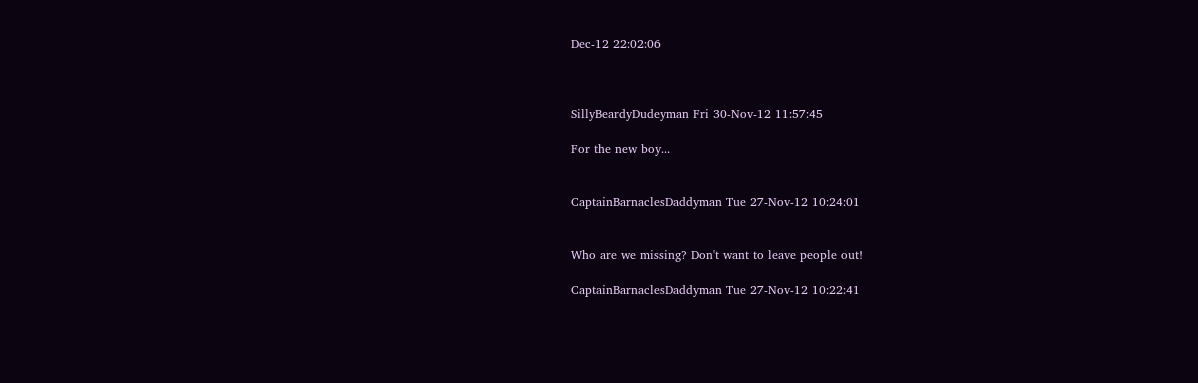Dec-12 22:02:06



SillyBeardyDudeyman Fri 30-Nov-12 11:57:45

For the new boy...


CaptainBarnaclesDaddyman Tue 27-Nov-12 10:24:01


Who are we missing? Don't want to leave people out!

CaptainBarnaclesDaddyman Tue 27-Nov-12 10:22:41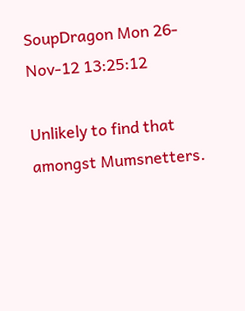SoupDragon Mon 26-Nov-12 13:25:12

Unlikely to find that amongst Mumsnetters.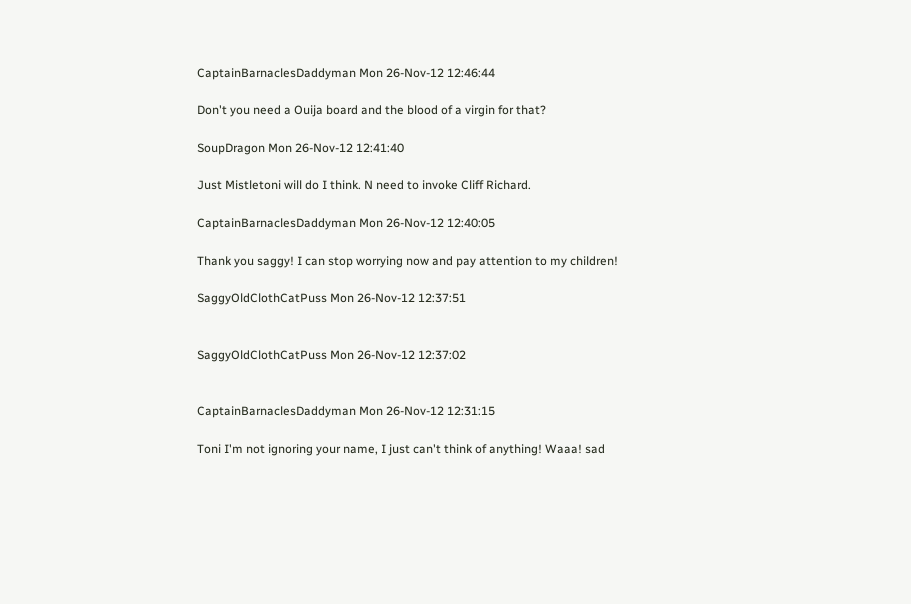CaptainBarnaclesDaddyman Mon 26-Nov-12 12:46:44

Don't you need a Ouija board and the blood of a virgin for that?

SoupDragon Mon 26-Nov-12 12:41:40

Just Mistletoni will do I think. N need to invoke Cliff Richard.

CaptainBarnaclesDaddyman Mon 26-Nov-12 12:40:05

Thank you saggy! I can stop worrying now and pay attention to my children!

SaggyOldClothCatPuss Mon 26-Nov-12 12:37:51


SaggyOldClothCatPuss Mon 26-Nov-12 12:37:02


CaptainBarnaclesDaddyman Mon 26-Nov-12 12:31:15

Toni I'm not ignoring your name, I just can't think of anything! Waaa! sad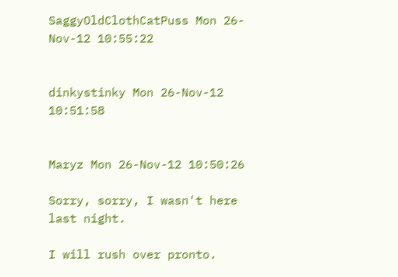SaggyOldClothCatPuss Mon 26-Nov-12 10:55:22


dinkystinky Mon 26-Nov-12 10:51:58


Maryz Mon 26-Nov-12 10:50:26

Sorry, sorry, I wasn't here last night.

I will rush over pronto.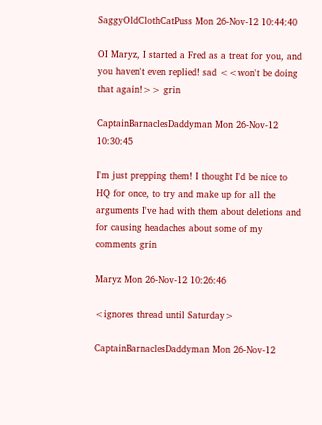SaggyOldClothCatPuss Mon 26-Nov-12 10:44:40

OI Maryz, I started a Fred as a treat for you, and you haven't even replied! sad <<won't be doing that again!>> grin

CaptainBarnaclesDaddyman Mon 26-Nov-12 10:30:45

I'm just prepping them! I thought I'd be nice to HQ for once, to try and make up for all the arguments I've had with them about deletions and for causing headaches about some of my comments grin

Maryz Mon 26-Nov-12 10:26:46

<ignores thread until Saturday>

CaptainBarnaclesDaddyman Mon 26-Nov-12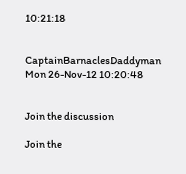10:21:18


CaptainBarnaclesDaddyman Mon 26-Nov-12 10:20:48


Join the discussion

Join the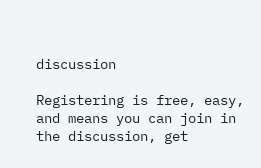discussion

Registering is free, easy, and means you can join in the discussion, get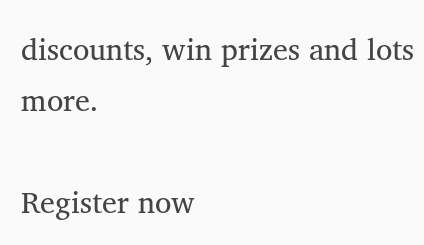discounts, win prizes and lots more.

Register now